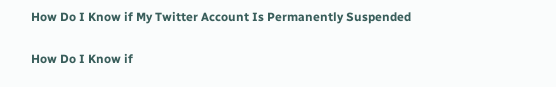How Do I Know if My Twitter Account Is Permanently Suspended

How Do I Know if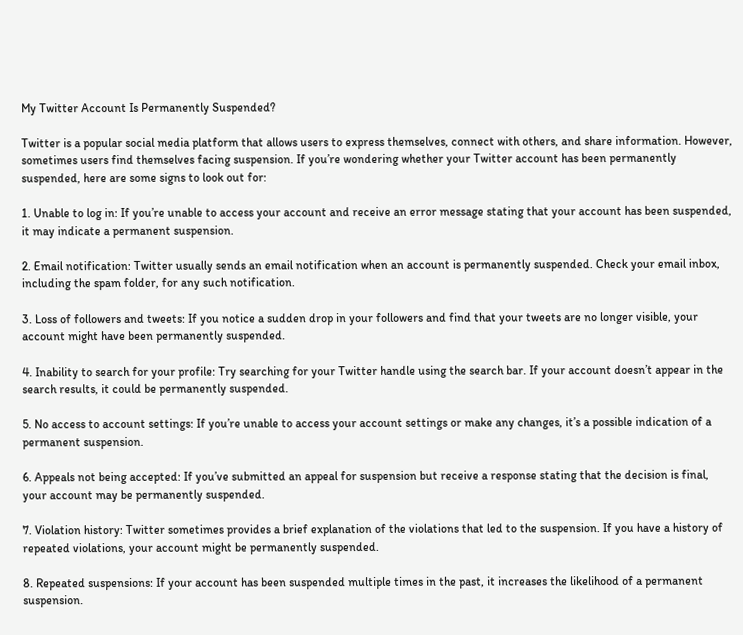My Twitter Account Is Permanently Suspended?

Twitter is a popular social media platform that allows users to express themselves, connect with others, and share information. However, sometimes users find themselves facing suspension. If you’re wondering whether your Twitter account has been permanently suspended, here are some signs to look out for:

1. Unable to log in: If you’re unable to access your account and receive an error message stating that your account has been suspended, it may indicate a permanent suspension.

2. Email notification: Twitter usually sends an email notification when an account is permanently suspended. Check your email inbox, including the spam folder, for any such notification.

3. Loss of followers and tweets: If you notice a sudden drop in your followers and find that your tweets are no longer visible, your account might have been permanently suspended.

4. Inability to search for your profile: Try searching for your Twitter handle using the search bar. If your account doesn’t appear in the search results, it could be permanently suspended.

5. No access to account settings: If you’re unable to access your account settings or make any changes, it’s a possible indication of a permanent suspension.

6. Appeals not being accepted: If you’ve submitted an appeal for suspension but receive a response stating that the decision is final, your account may be permanently suspended.

7. Violation history: Twitter sometimes provides a brief explanation of the violations that led to the suspension. If you have a history of repeated violations, your account might be permanently suspended.

8. Repeated suspensions: If your account has been suspended multiple times in the past, it increases the likelihood of a permanent suspension.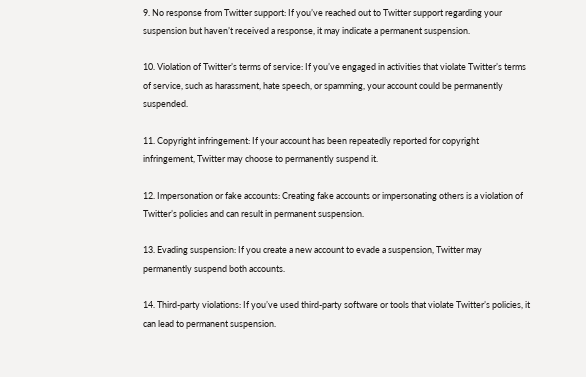9. No response from Twitter support: If you’ve reached out to Twitter support regarding your suspension but haven’t received a response, it may indicate a permanent suspension.

10. Violation of Twitter’s terms of service: If you’ve engaged in activities that violate Twitter’s terms of service, such as harassment, hate speech, or spamming, your account could be permanently suspended.

11. Copyright infringement: If your account has been repeatedly reported for copyright infringement, Twitter may choose to permanently suspend it.

12. Impersonation or fake accounts: Creating fake accounts or impersonating others is a violation of Twitter’s policies and can result in permanent suspension.

13. Evading suspension: If you create a new account to evade a suspension, Twitter may permanently suspend both accounts.

14. Third-party violations: If you’ve used third-party software or tools that violate Twitter’s policies, it can lead to permanent suspension.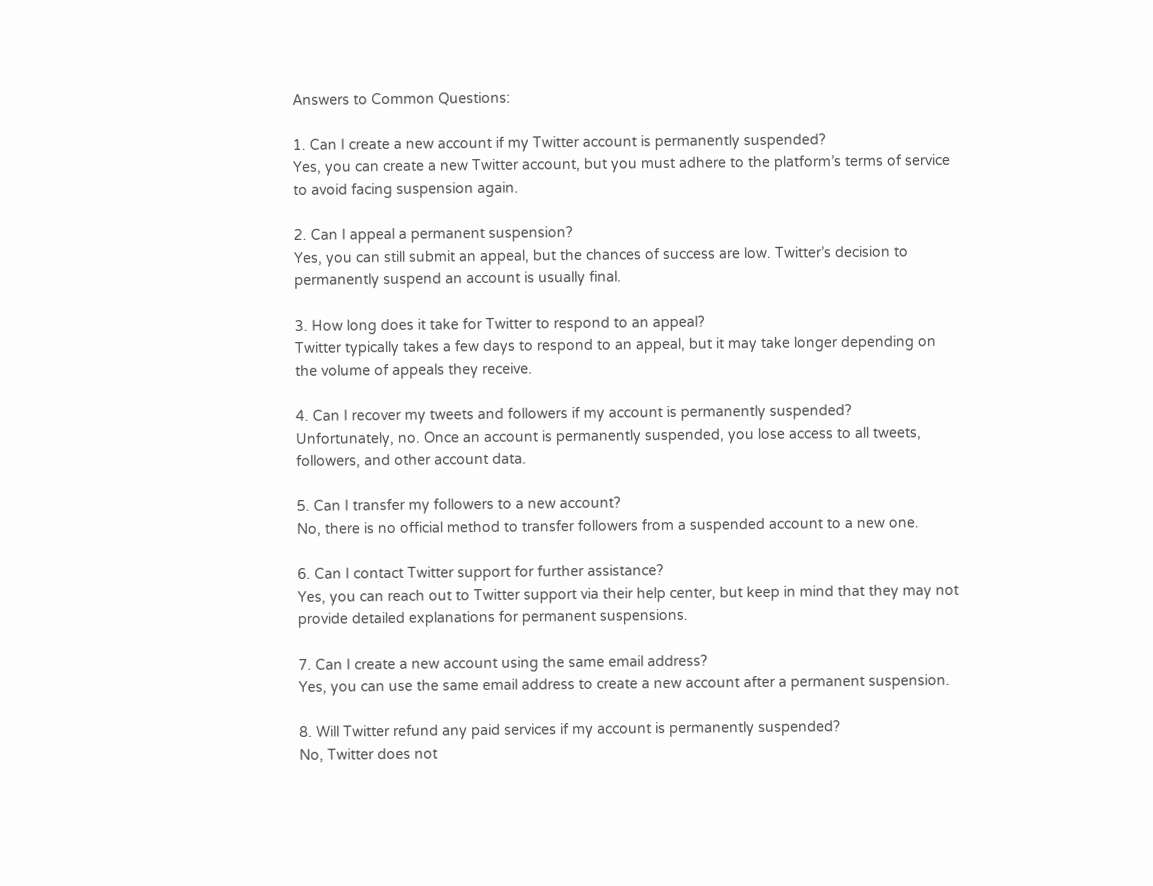Answers to Common Questions:

1. Can I create a new account if my Twitter account is permanently suspended?
Yes, you can create a new Twitter account, but you must adhere to the platform’s terms of service to avoid facing suspension again.

2. Can I appeal a permanent suspension?
Yes, you can still submit an appeal, but the chances of success are low. Twitter’s decision to permanently suspend an account is usually final.

3. How long does it take for Twitter to respond to an appeal?
Twitter typically takes a few days to respond to an appeal, but it may take longer depending on the volume of appeals they receive.

4. Can I recover my tweets and followers if my account is permanently suspended?
Unfortunately, no. Once an account is permanently suspended, you lose access to all tweets, followers, and other account data.

5. Can I transfer my followers to a new account?
No, there is no official method to transfer followers from a suspended account to a new one.

6. Can I contact Twitter support for further assistance?
Yes, you can reach out to Twitter support via their help center, but keep in mind that they may not provide detailed explanations for permanent suspensions.

7. Can I create a new account using the same email address?
Yes, you can use the same email address to create a new account after a permanent suspension.

8. Will Twitter refund any paid services if my account is permanently suspended?
No, Twitter does not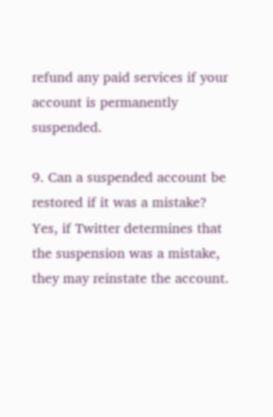refund any paid services if your account is permanently suspended.

9. Can a suspended account be restored if it was a mistake?
Yes, if Twitter determines that the suspension was a mistake, they may reinstate the account.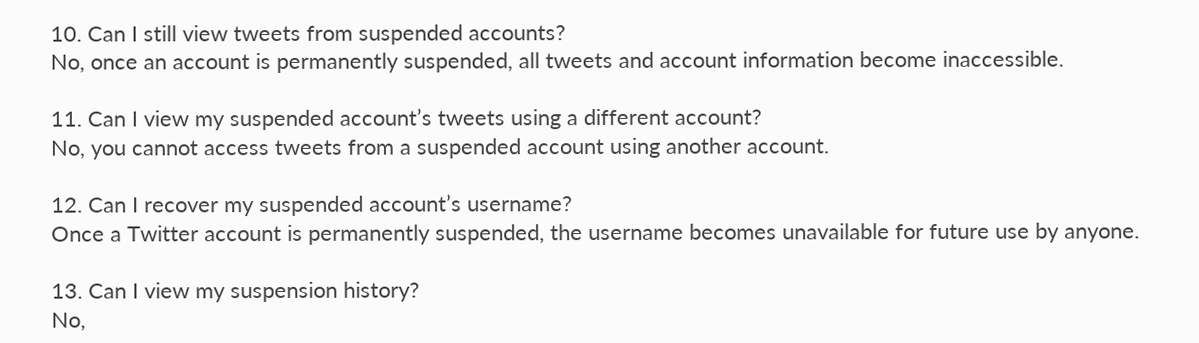10. Can I still view tweets from suspended accounts?
No, once an account is permanently suspended, all tweets and account information become inaccessible.

11. Can I view my suspended account’s tweets using a different account?
No, you cannot access tweets from a suspended account using another account.

12. Can I recover my suspended account’s username?
Once a Twitter account is permanently suspended, the username becomes unavailable for future use by anyone.

13. Can I view my suspension history?
No,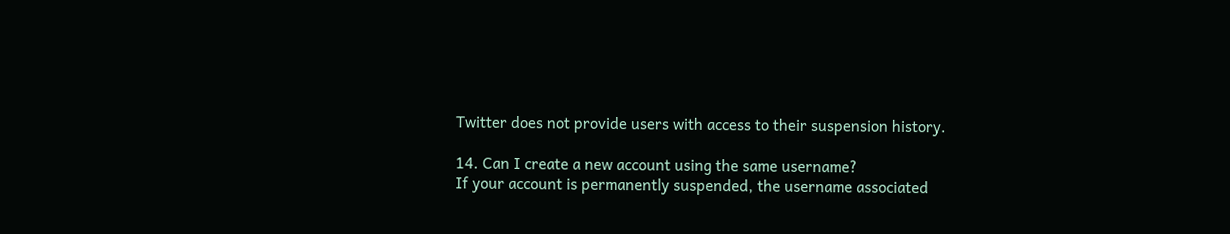Twitter does not provide users with access to their suspension history.

14. Can I create a new account using the same username?
If your account is permanently suspended, the username associated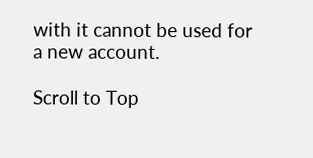with it cannot be used for a new account.

Scroll to Top